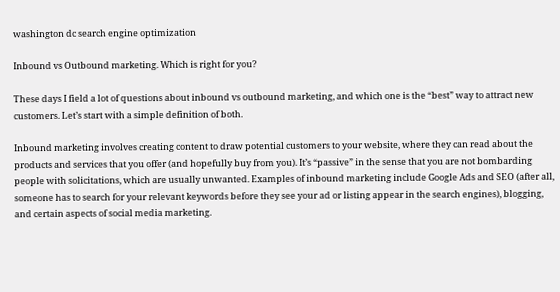washington dc search engine optimization

Inbound vs Outbound marketing. Which is right for you?

These days I field a lot of questions about inbound vs outbound marketing, and which one is the “best” way to attract new customers. Let’s start with a simple definition of both.

Inbound marketing involves creating content to draw potential customers to your website, where they can read about the products and services that you offer (and hopefully buy from you). It’s “passive” in the sense that you are not bombarding people with solicitations, which are usually unwanted. Examples of inbound marketing include Google Ads and SEO (after all, someone has to search for your relevant keywords before they see your ad or listing appear in the search engines), blogging, and certain aspects of social media marketing.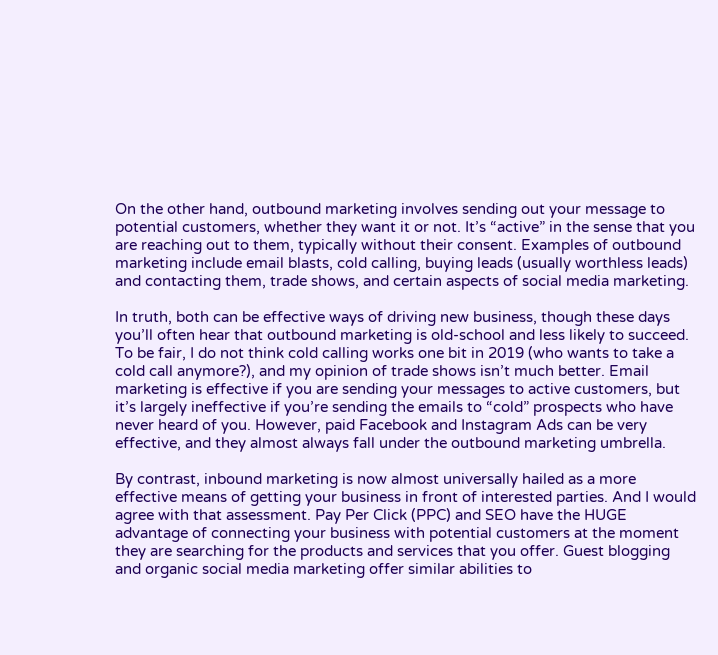On the other hand, outbound marketing involves sending out your message to potential customers, whether they want it or not. It’s “active” in the sense that you are reaching out to them, typically without their consent. Examples of outbound marketing include email blasts, cold calling, buying leads (usually worthless leads) and contacting them, trade shows, and certain aspects of social media marketing.

In truth, both can be effective ways of driving new business, though these days you’ll often hear that outbound marketing is old-school and less likely to succeed. To be fair, I do not think cold calling works one bit in 2019 (who wants to take a cold call anymore?), and my opinion of trade shows isn’t much better. Email marketing is effective if you are sending your messages to active customers, but it’s largely ineffective if you’re sending the emails to “cold” prospects who have never heard of you. However, paid Facebook and Instagram Ads can be very effective, and they almost always fall under the outbound marketing umbrella.

By contrast, inbound marketing is now almost universally hailed as a more effective means of getting your business in front of interested parties. And I would agree with that assessment. Pay Per Click (PPC) and SEO have the HUGE advantage of connecting your business with potential customers at the moment they are searching for the products and services that you offer. Guest blogging and organic social media marketing offer similar abilities to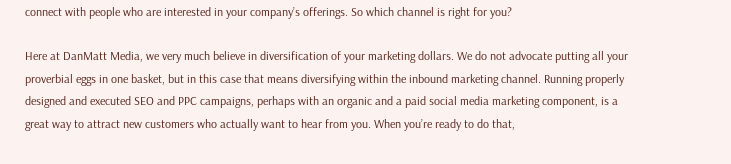connect with people who are interested in your company’s offerings. So which channel is right for you?

Here at DanMatt Media, we very much believe in diversification of your marketing dollars. We do not advocate putting all your proverbial eggs in one basket, but in this case that means diversifying within the inbound marketing channel. Running properly designed and executed SEO and PPC campaigns, perhaps with an organic and a paid social media marketing component, is a great way to attract new customers who actually want to hear from you. When you’re ready to do that,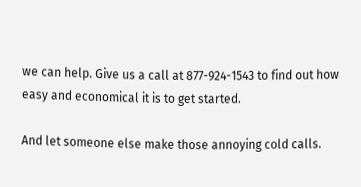we can help. Give us a call at 877-924-1543 to find out how easy and economical it is to get started.

And let someone else make those annoying cold calls.